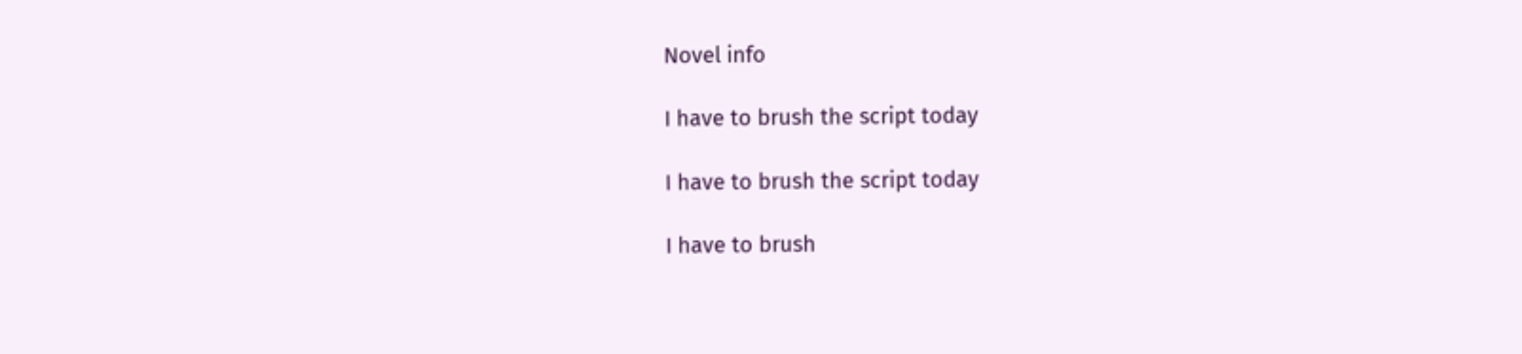Novel info

I have to brush the script today

I have to brush the script today

I have to brush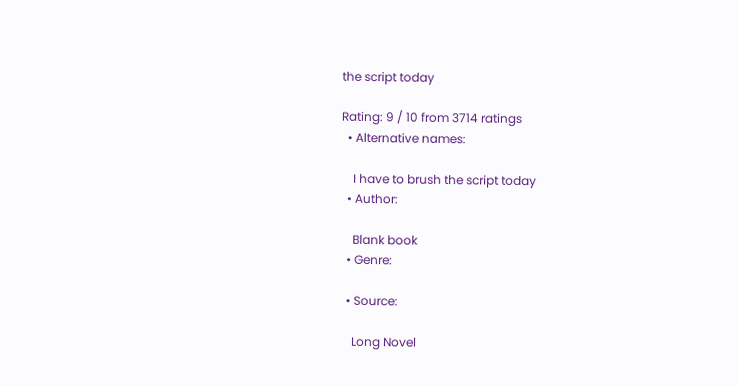the script today

Rating: 9 / 10 from 3714 ratings
  • Alternative names:

    I have to brush the script today
  • Author:

    Blank book
  • Genre:

  • Source:

    Long Novel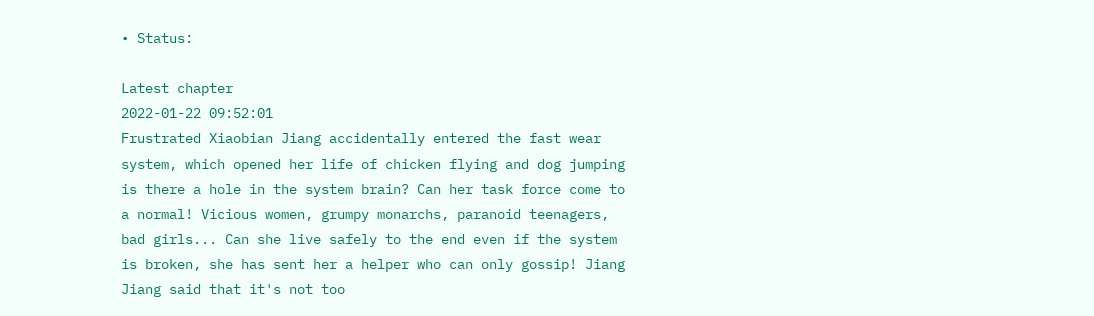• Status:

Latest chapter
2022-01-22 09:52:01
Frustrated Xiaobian Jiang accidentally entered the fast wear system, which opened her life of chicken flying and dog jumping is there a hole in the system brain? Can her task force come to a normal! Vicious women, grumpy monarchs, paranoid teenagers, bad girls... Can she live safely to the end even if the system is broken, she has sent her a helper who can only gossip! Jiang Jiang said that it's not too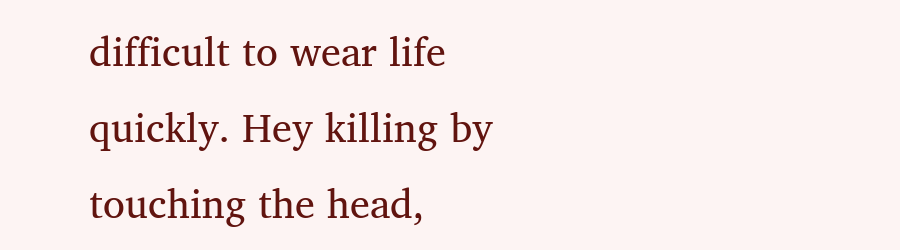difficult to wear life quickly. Hey killing by touching the head,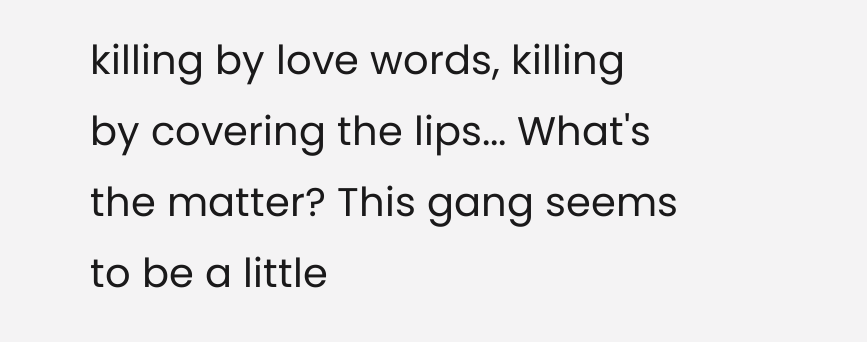killing by love words, killing by covering the lips... What's the matter? This gang seems to be a little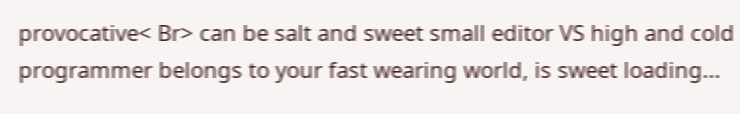provocative< Br> can be salt and sweet small editor VS high and cold programmer belongs to your fast wearing world, is sweet loading...